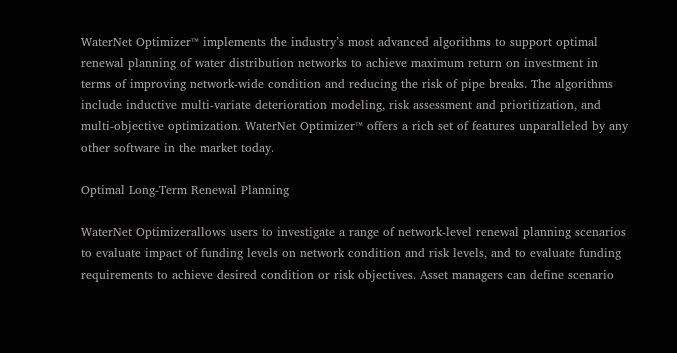WaterNet Optimizer™ implements the industry’s most advanced algorithms to support optimal renewal planning of water distribution networks to achieve maximum return on investment in terms of improving network-wide condition and reducing the risk of pipe breaks. The algorithms include inductive multi-variate deterioration modeling, risk assessment and prioritization, and multi-objective optimization. WaterNet Optimizer™ offers a rich set of features unparalleled by any other software in the market today.

Optimal Long-Term Renewal Planning

WaterNet Optimizerallows users to investigate a range of network-level renewal planning scenarios to evaluate impact of funding levels on network condition and risk levels, and to evaluate funding requirements to achieve desired condition or risk objectives. Asset managers can define scenario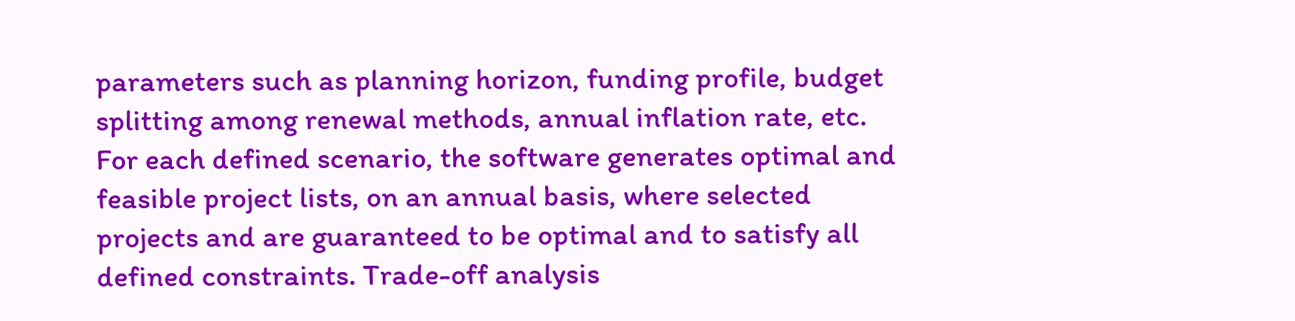parameters such as planning horizon, funding profile, budget splitting among renewal methods, annual inflation rate, etc. For each defined scenario, the software generates optimal and feasible project lists, on an annual basis, where selected projects and are guaranteed to be optimal and to satisfy all defined constraints. Trade-off analysis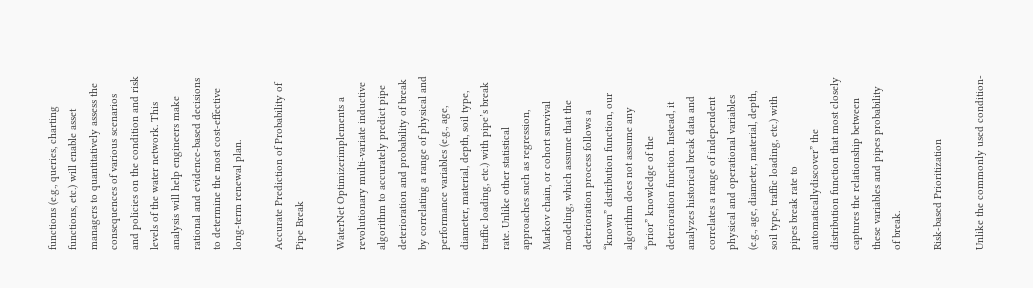functions (e.g., queries, charting functions, etc.) will enable asset managers to quantitatively assess the consequences of various scenarios and policies on the condition and risk levels of the water network. This analysis will help engineers make rational and evidence-based decisions to determine the most cost-effective long-term renewal plan.

Accurate Prediction of Probability of Pipe Break

WaterNet Optimizerimplements a revolutionary multi-variate inductive algorithm to accurately predict pipe deterioration and probability of break by correlating a range of physical and performance variables (e.g., age, diameter, material, depth, soil type, traffic loading, etc.) with pipe’s break rate. Unlike other statistical approaches such as regression, Markov chain, or cohort survival modeling, which assume that the deterioration process follows a “known” distribution function, our algorithm does not assume any “prior” knowledge of the deterioration function. Instead, it analyzes historical break data and correlates a range of independent physical and operational variables (e.g., age, diameter, material, depth, soil type, traffic loading, etc.) with pipes break rate to automaticallydiscover” the distribution function that most closely captures the relationship between these variables and pipes probability of break.

Risk-based Prioritization

Unlike the commonly used condition-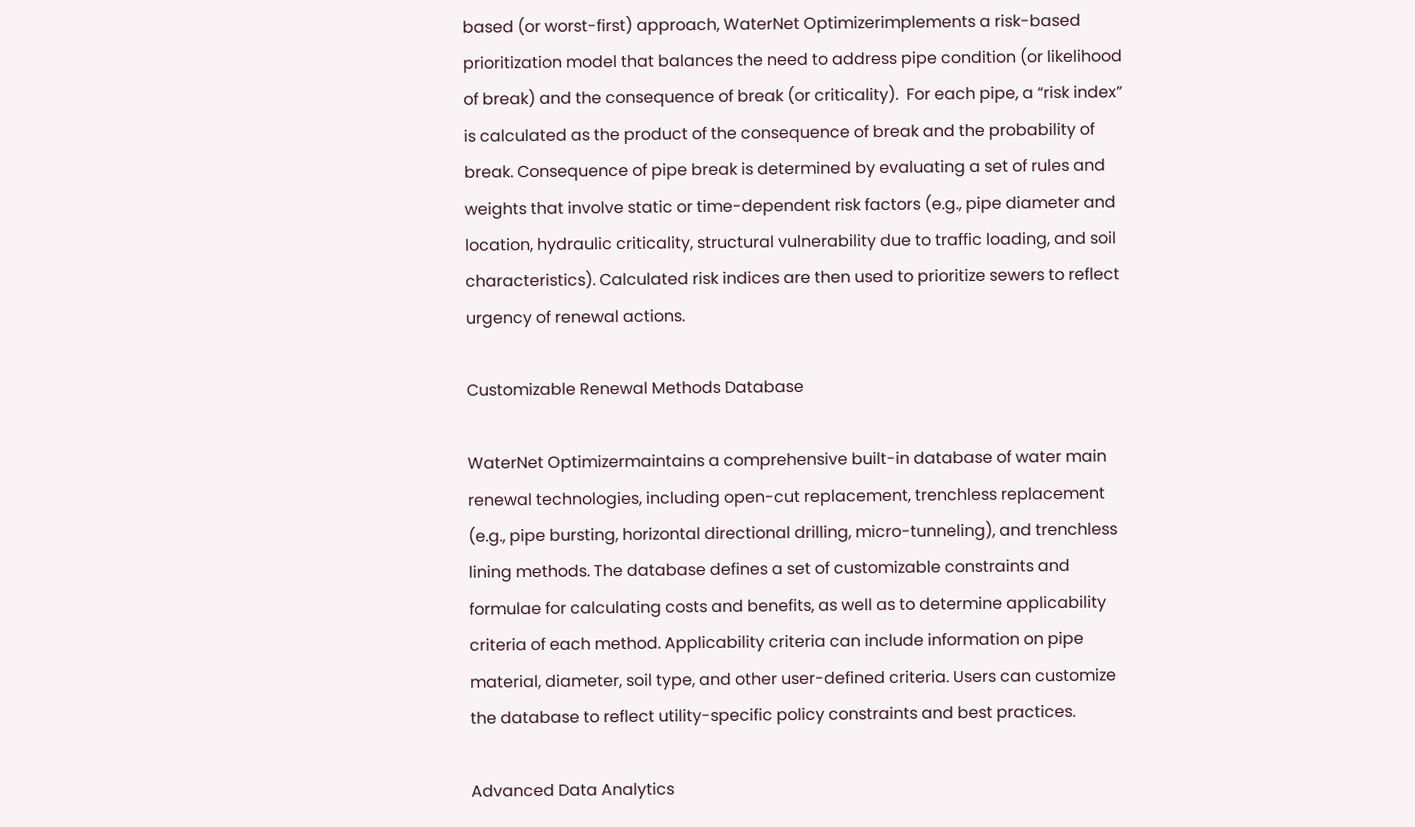based (or worst-first) approach, WaterNet Optimizerimplements a risk-based prioritization model that balances the need to address pipe condition (or likelihood of break) and the consequence of break (or criticality).  For each pipe, a “risk index” is calculated as the product of the consequence of break and the probability of break. Consequence of pipe break is determined by evaluating a set of rules and weights that involve static or time-dependent risk factors (e.g., pipe diameter and location, hydraulic criticality, structural vulnerability due to traffic loading, and soil characteristics). Calculated risk indices are then used to prioritize sewers to reflect urgency of renewal actions.

Customizable Renewal Methods Database

WaterNet Optimizermaintains a comprehensive built-in database of water main renewal technologies, including open-cut replacement, trenchless replacement (e.g., pipe bursting, horizontal directional drilling, micro-tunneling), and trenchless lining methods. The database defines a set of customizable constraints and formulae for calculating costs and benefits, as well as to determine applicability criteria of each method. Applicability criteria can include information on pipe material, diameter, soil type, and other user-defined criteria. Users can customize the database to reflect utility-specific policy constraints and best practices.

Advanced Data Analytics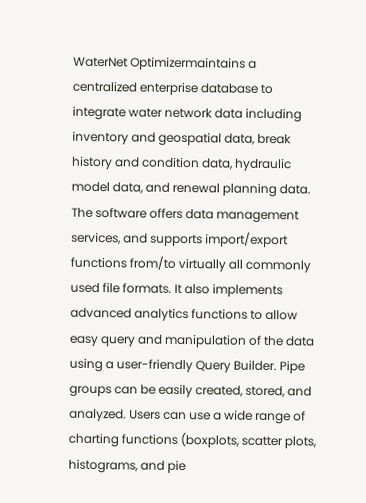WaterNet Optimizermaintains a centralized enterprise database to integrate water network data including inventory and geospatial data, break history and condition data, hydraulic model data, and renewal planning data. The software offers data management services, and supports import/export functions from/to virtually all commonly used file formats. It also implements advanced analytics functions to allow easy query and manipulation of the data using a user-friendly Query Builder. Pipe groups can be easily created, stored, and analyzed. Users can use a wide range of charting functions (boxplots, scatter plots, histograms, and pie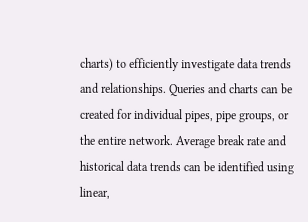charts) to efficiently investigate data trends and relationships. Queries and charts can be created for individual pipes, pipe groups, or the entire network. Average break rate and historical data trends can be identified using linear,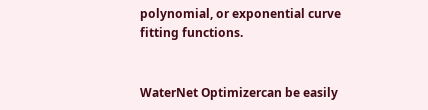polynomial, or exponential curve fitting functions.


WaterNet Optimizercan be easily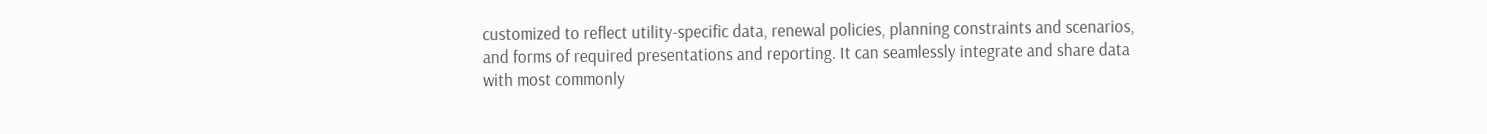customized to reflect utility-specific data, renewal policies, planning constraints and scenarios, and forms of required presentations and reporting. It can seamlessly integrate and share data with most commonly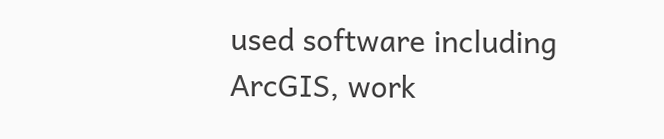used software including ArcGIS, work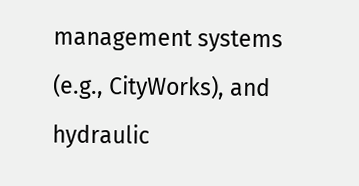management systems (e.g., CityWorks), and hydraulic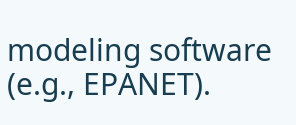modeling software (e.g., EPANET).